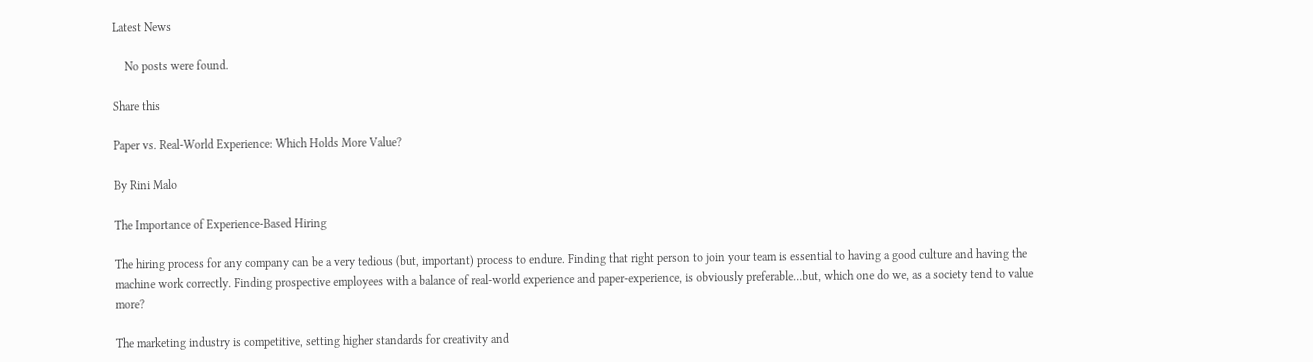Latest News

    No posts were found.

Share this

Paper vs. Real-World Experience: Which Holds More Value?

By Rini Malo

The Importance of Experience-Based Hiring

The hiring process for any company can be a very tedious (but, important) process to endure. Finding that right person to join your team is essential to having a good culture and having the machine work correctly. Finding prospective employees with a balance of real-world experience and paper-experience, is obviously preferable…but, which one do we, as a society tend to value more?

The marketing industry is competitive, setting higher standards for creativity and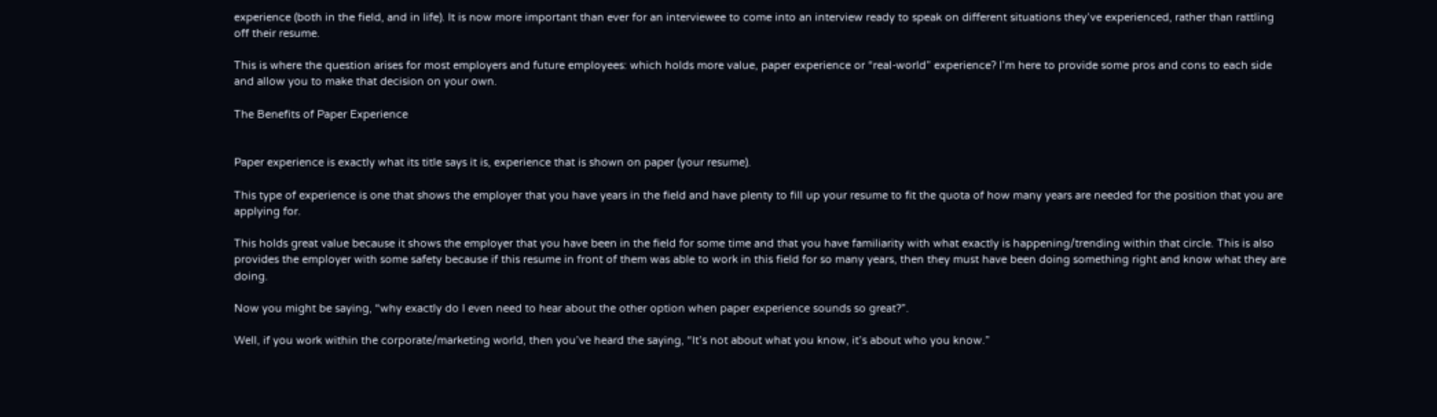experience (both in the field, and in life). It is now more important than ever for an interviewee to come into an interview ready to speak on different situations they’ve experienced, rather than rattling off their resume.

This is where the question arises for most employers and future employees: which holds more value, paper experience or “real-world” experience? I’m here to provide some pros and cons to each side and allow you to make that decision on your own.

The Benefits of Paper Experience


Paper experience is exactly what its title says it is, experience that is shown on paper (your resume).

This type of experience is one that shows the employer that you have years in the field and have plenty to fill up your resume to fit the quota of how many years are needed for the position that you are applying for.

This holds great value because it shows the employer that you have been in the field for some time and that you have familiarity with what exactly is happening/trending within that circle. This is also provides the employer with some safety because if this resume in front of them was able to work in this field for so many years, then they must have been doing something right and know what they are doing.

Now you might be saying, “why exactly do I even need to hear about the other option when paper experience sounds so great?”.

Well, if you work within the corporate/marketing world, then you’ve heard the saying, “It’s not about what you know, it’s about who you know.”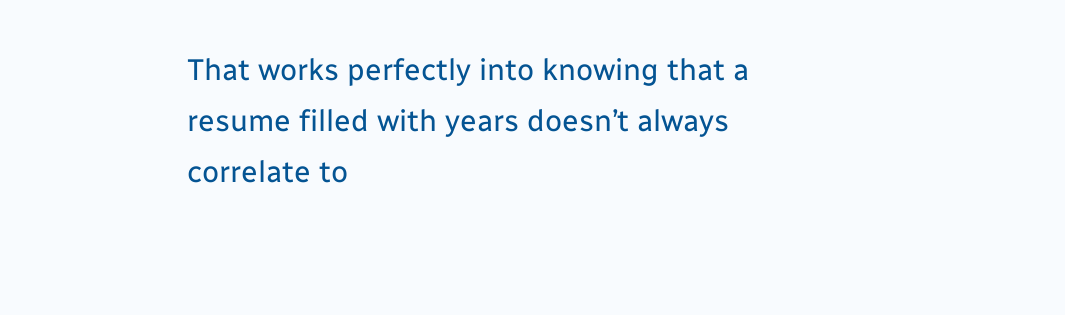That works perfectly into knowing that a resume filled with years doesn’t always correlate to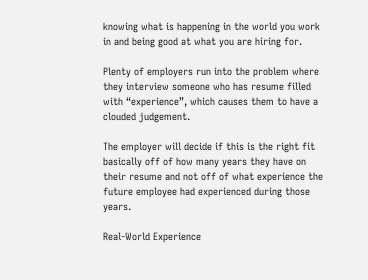knowing what is happening in the world you work in and being good at what you are hiring for.

Plenty of employers run into the problem where they interview someone who has resume filled with “experience”, which causes them to have a clouded judgement.

The employer will decide if this is the right fit basically off of how many years they have on their resume and not off of what experience the future employee had experienced during those years.

Real-World Experience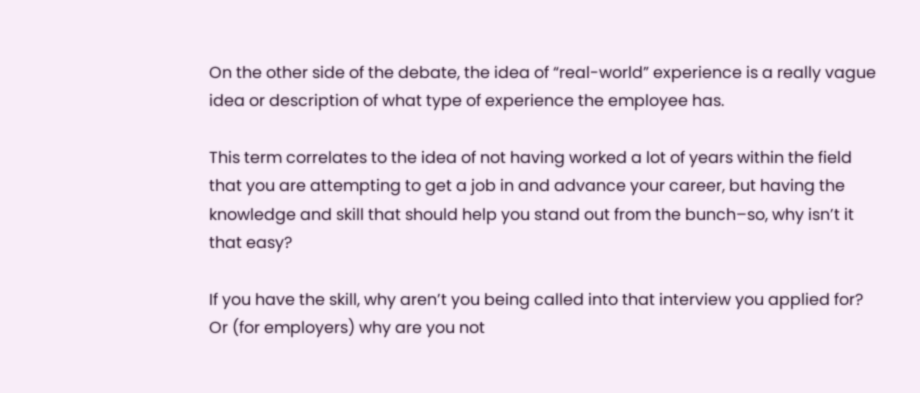On the other side of the debate, the idea of “real-world” experience is a really vague idea or description of what type of experience the employee has.

This term correlates to the idea of not having worked a lot of years within the field that you are attempting to get a job in and advance your career, but having the knowledge and skill that should help you stand out from the bunch–so, why isn’t it that easy?

If you have the skill, why aren’t you being called into that interview you applied for? Or (for employers) why are you not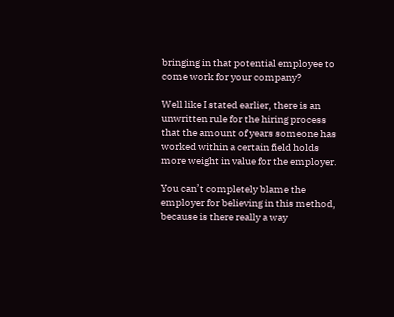bringing in that potential employee to come work for your company?

Well like I stated earlier, there is an unwritten rule for the hiring process that the amount of years someone has worked within a certain field holds more weight in value for the employer.

You can’t completely blame the employer for believing in this method, because is there really a way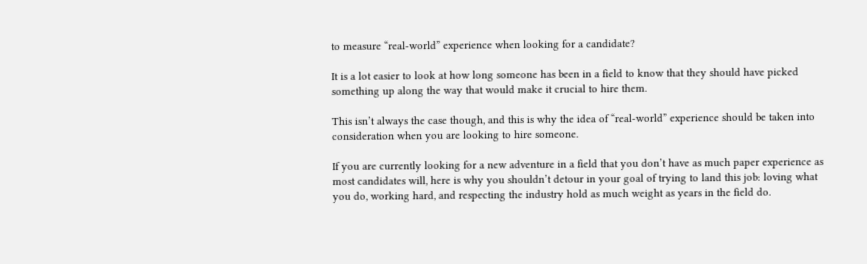to measure “real-world” experience when looking for a candidate?

It is a lot easier to look at how long someone has been in a field to know that they should have picked something up along the way that would make it crucial to hire them.

This isn’t always the case though, and this is why the idea of “real-world” experience should be taken into consideration when you are looking to hire someone.

If you are currently looking for a new adventure in a field that you don’t have as much paper experience as most candidates will, here is why you shouldn’t detour in your goal of trying to land this job: loving what you do, working hard, and respecting the industry hold as much weight as years in the field do.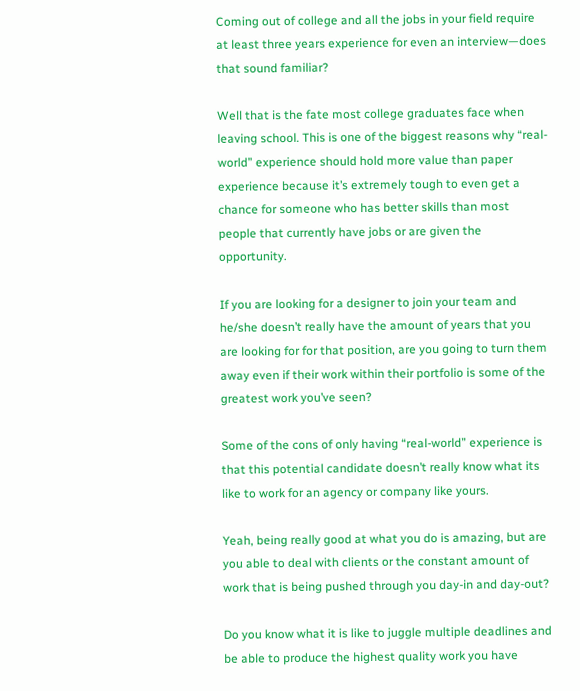Coming out of college and all the jobs in your field require at least three years experience for even an interview—does that sound familiar?

Well that is the fate most college graduates face when leaving school. This is one of the biggest reasons why “real-world” experience should hold more value than paper experience because it’s extremely tough to even get a chance for someone who has better skills than most people that currently have jobs or are given the opportunity.

If you are looking for a designer to join your team and he/she doesn’t really have the amount of years that you are looking for for that position, are you going to turn them away even if their work within their portfolio is some of the greatest work you’ve seen?

Some of the cons of only having “real-world” experience is that this potential candidate doesn’t really know what its like to work for an agency or company like yours.

Yeah, being really good at what you do is amazing, but are you able to deal with clients or the constant amount of work that is being pushed through you day-in and day-out?

Do you know what it is like to juggle multiple deadlines and be able to produce the highest quality work you have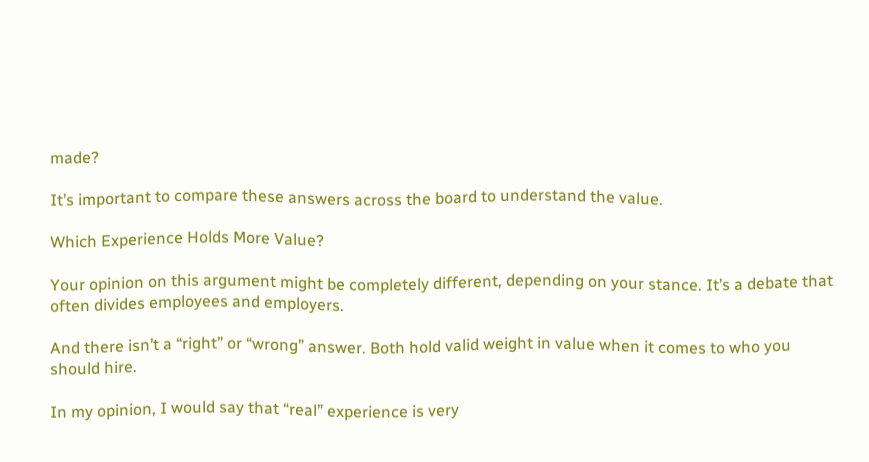made?

It’s important to compare these answers across the board to understand the value.

Which Experience Holds More Value?

Your opinion on this argument might be completely different, depending on your stance. It’s a debate that often divides employees and employers.

And there isn’t a “right” or “wrong” answer. Both hold valid weight in value when it comes to who you should hire.

In my opinion, I would say that “real” experience is very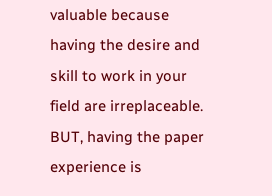valuable because having the desire and skill to work in your field are irreplaceable. BUT, having the paper experience is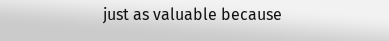just as valuable because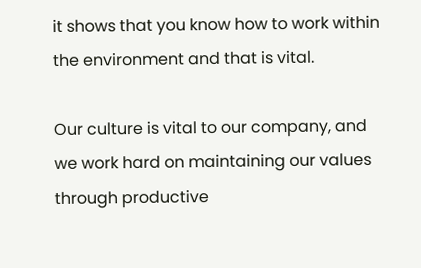it shows that you know how to work within the environment and that is vital.

Our culture is vital to our company, and we work hard on maintaining our values through productive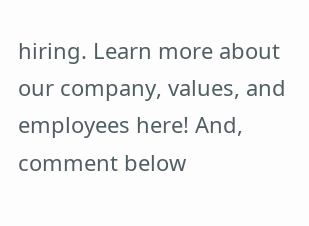hiring. Learn more about our company, values, and employees here! And, comment below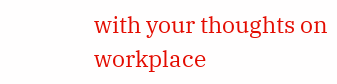with your thoughts on workplace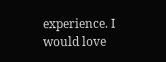experience. I would love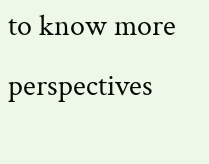to know more perspectives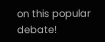on this popular debate!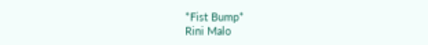*Fist Bump*
Rini Malo